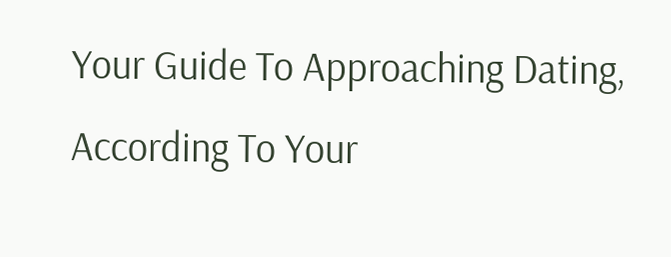Your Guide To Approaching Dating, According To Your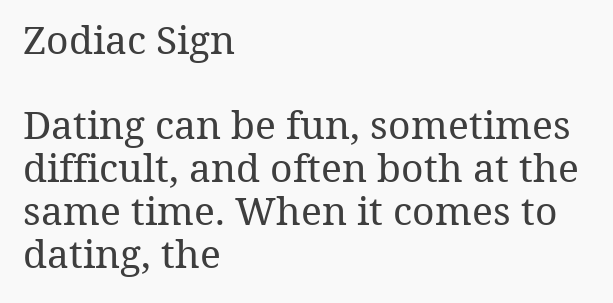Zodiac Sign

Dating can be fun, sometimes difficult, and often both at the same time. When it comes to dating, the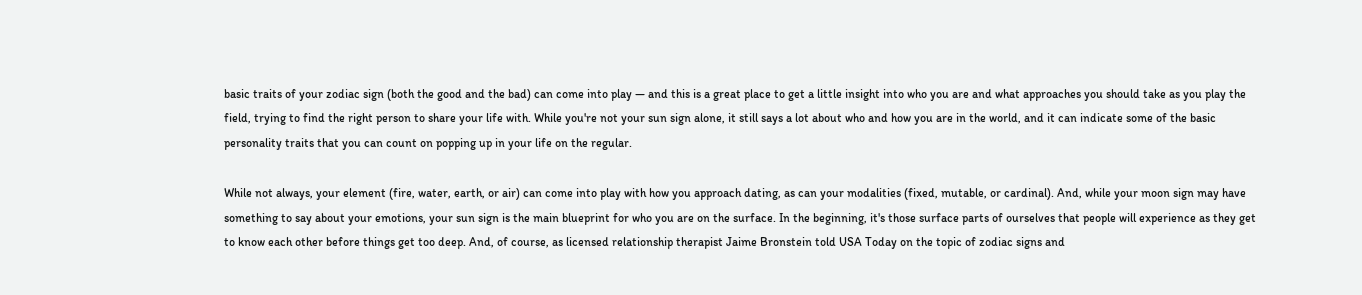basic traits of your zodiac sign (both the good and the bad) can come into play — and this is a great place to get a little insight into who you are and what approaches you should take as you play the field, trying to find the right person to share your life with. While you're not your sun sign alone, it still says a lot about who and how you are in the world, and it can indicate some of the basic personality traits that you can count on popping up in your life on the regular.

While not always, your element (fire, water, earth, or air) can come into play with how you approach dating, as can your modalities (fixed, mutable, or cardinal). And, while your moon sign may have something to say about your emotions, your sun sign is the main blueprint for who you are on the surface. In the beginning, it's those surface parts of ourselves that people will experience as they get to know each other before things get too deep. And, of course, as licensed relationship therapist Jaime Bronstein told USA Today on the topic of zodiac signs and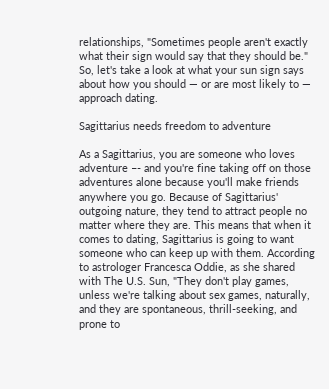relationships, "Sometimes people aren't exactly what their sign would say that they should be." So, let's take a look at what your sun sign says about how you should — or are most likely to — approach dating.

Sagittarius needs freedom to adventure

As a Sagittarius, you are someone who loves adventure –- and you're fine taking off on those adventures alone because you'll make friends anywhere you go. Because of Sagittarius' outgoing nature, they tend to attract people no matter where they are. This means that when it comes to dating, Sagittarius is going to want someone who can keep up with them. According to astrologer Francesca Oddie, as she shared with The U.S. Sun, "They don't play games, unless we're talking about sex games, naturally, and they are spontaneous, thrill-seeking, and prone to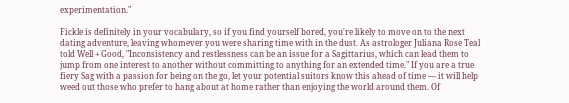experimentation."

Fickle is definitely in your vocabulary, so if you find yourself bored, you're likely to move on to the next dating adventure, leaving whomever you were sharing time with in the dust. As astrologer Juliana Rose Teal told Well + Good, "Inconsistency and restlessness can be an issue for a Sagittarius, which can lead them to jump from one interest to another without committing to anything for an extended time." If you are a true fiery Sag with a passion for being on the go, let your potential suitors know this ahead of time — it will help weed out those who prefer to hang about at home rather than enjoying the world around them. Of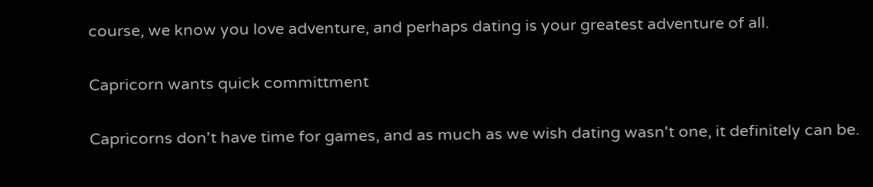course, we know you love adventure, and perhaps dating is your greatest adventure of all.

Capricorn wants quick committment

Capricorns don't have time for games, and as much as we wish dating wasn't one, it definitely can be.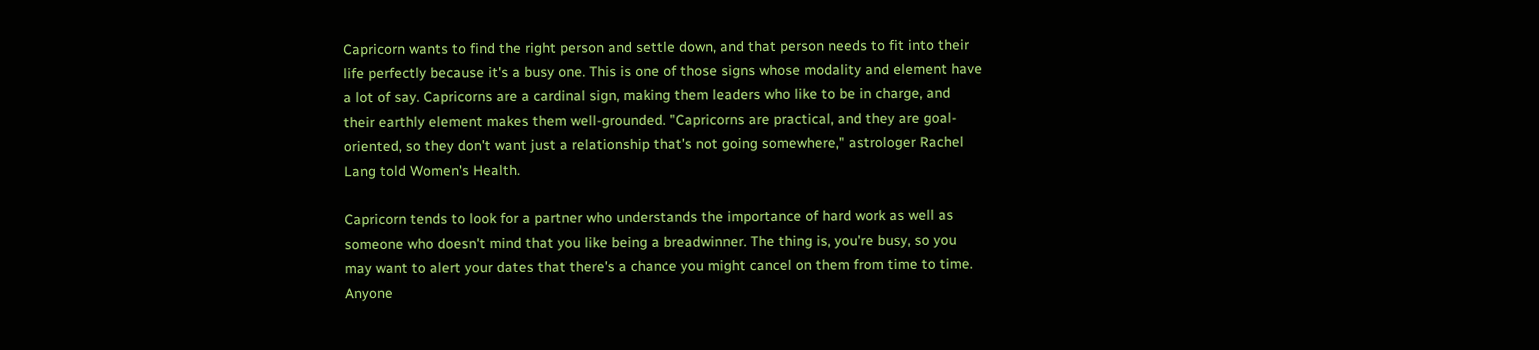Capricorn wants to find the right person and settle down, and that person needs to fit into their life perfectly because it's a busy one. This is one of those signs whose modality and element have a lot of say. Capricorns are a cardinal sign, making them leaders who like to be in charge, and their earthly element makes them well-grounded. "Capricorns are practical, and they are goal-oriented, so they don't want just a relationship that's not going somewhere," astrologer Rachel Lang told Women's Health.

Capricorn tends to look for a partner who understands the importance of hard work as well as someone who doesn't mind that you like being a breadwinner. The thing is, you're busy, so you may want to alert your dates that there's a chance you might cancel on them from time to time. Anyone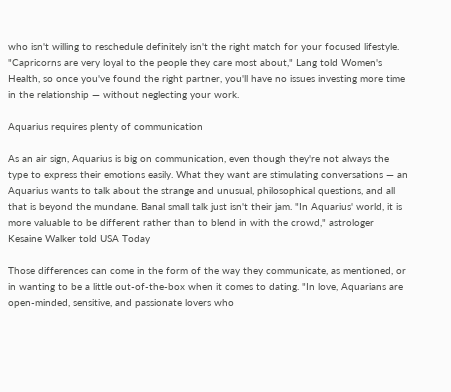who isn't willing to reschedule definitely isn't the right match for your focused lifestyle. "Capricorns are very loyal to the people they care most about," Lang told Women's Health, so once you've found the right partner, you'll have no issues investing more time in the relationship — without neglecting your work.

Aquarius requires plenty of communication

As an air sign, Aquarius is big on communication, even though they're not always the type to express their emotions easily. What they want are stimulating conversations — an Aquarius wants to talk about the strange and unusual, philosophical questions, and all that is beyond the mundane. Banal small talk just isn't their jam. "In Aquarius' world, it is more valuable to be different rather than to blend in with the crowd," astrologer Kesaine Walker told USA Today

Those differences can come in the form of the way they communicate, as mentioned, or in wanting to be a little out-of-the-box when it comes to dating. "In love, Aquarians are open-minded, sensitive, and passionate lovers who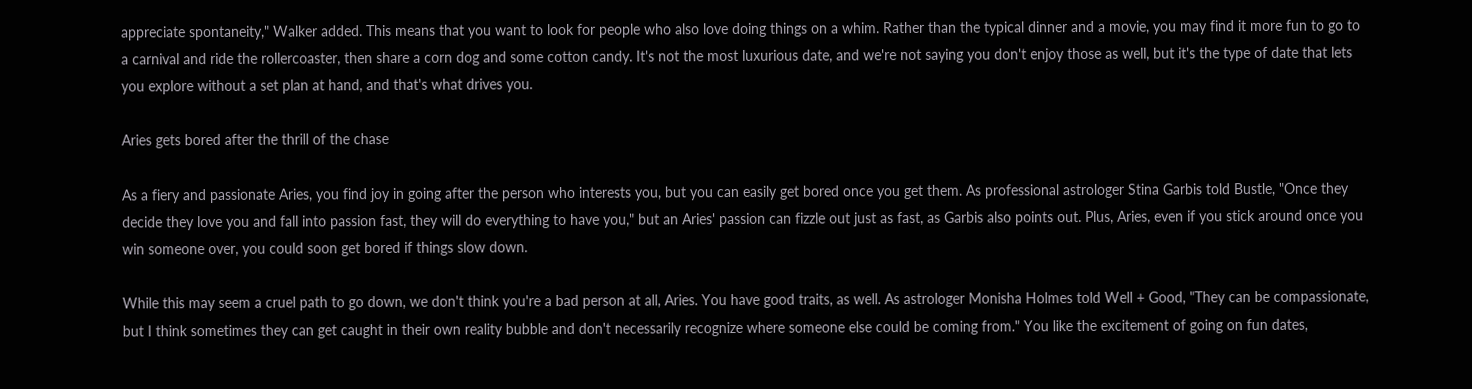appreciate spontaneity," Walker added. This means that you want to look for people who also love doing things on a whim. Rather than the typical dinner and a movie, you may find it more fun to go to a carnival and ride the rollercoaster, then share a corn dog and some cotton candy. It's not the most luxurious date, and we're not saying you don't enjoy those as well, but it's the type of date that lets you explore without a set plan at hand, and that's what drives you.

Aries gets bored after the thrill of the chase

As a fiery and passionate Aries, you find joy in going after the person who interests you, but you can easily get bored once you get them. As professional astrologer Stina Garbis told Bustle, "Once they decide they love you and fall into passion fast, they will do everything to have you," but an Aries' passion can fizzle out just as fast, as Garbis also points out. Plus, Aries, even if you stick around once you win someone over, you could soon get bored if things slow down.

While this may seem a cruel path to go down, we don't think you're a bad person at all, Aries. You have good traits, as well. As astrologer Monisha Holmes told Well + Good, "They can be compassionate, but I think sometimes they can get caught in their own reality bubble and don't necessarily recognize where someone else could be coming from." You like the excitement of going on fun dates,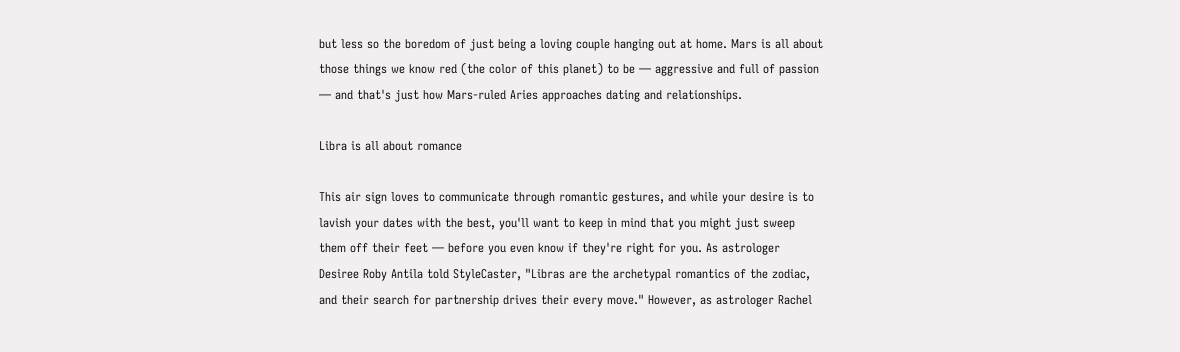but less so the boredom of just being a loving couple hanging out at home. Mars is all about those things we know red (the color of this planet) to be — aggressive and full of passion — and that's just how Mars-ruled Aries approaches dating and relationships.

Libra is all about romance

This air sign loves to communicate through romantic gestures, and while your desire is to lavish your dates with the best, you'll want to keep in mind that you might just sweep them off their feet — before you even know if they're right for you. As astrologer Desiree Roby Antila told StyleCaster, "Libras are the archetypal romantics of the zodiac, and their search for partnership drives their every move." However, as astrologer Rachel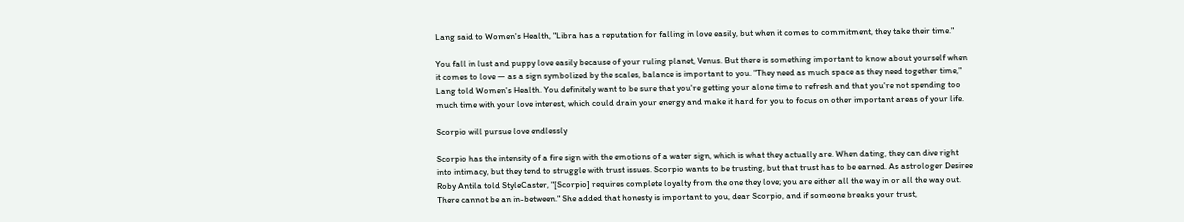Lang said to Women's Health, "Libra has a reputation for falling in love easily, but when it comes to commitment, they take their time."

You fall in lust and puppy love easily because of your ruling planet, Venus. But there is something important to know about yourself when it comes to love — as a sign symbolized by the scales, balance is important to you. "They need as much space as they need together time," Lang told Women's Health. You definitely want to be sure that you're getting your alone time to refresh and that you're not spending too much time with your love interest, which could drain your energy and make it hard for you to focus on other important areas of your life.

Scorpio will pursue love endlessly

Scorpio has the intensity of a fire sign with the emotions of a water sign, which is what they actually are. When dating, they can dive right into intimacy, but they tend to struggle with trust issues. Scorpio wants to be trusting, but that trust has to be earned. As astrologer Desiree Roby Antila told StyleCaster, "[Scorpio] requires complete loyalty from the one they love; you are either all the way in or all the way out. There cannot be an in-between." She added that honesty is important to you, dear Scorpio, and if someone breaks your trust,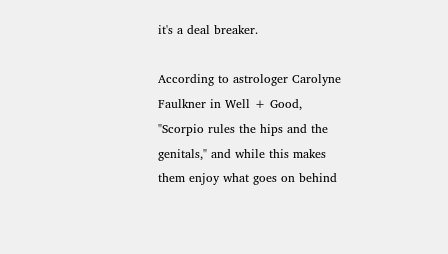it's a deal breaker.

According to astrologer Carolyne Faulkner in Well + Good, "Scorpio rules the hips and the genitals," and while this makes them enjoy what goes on behind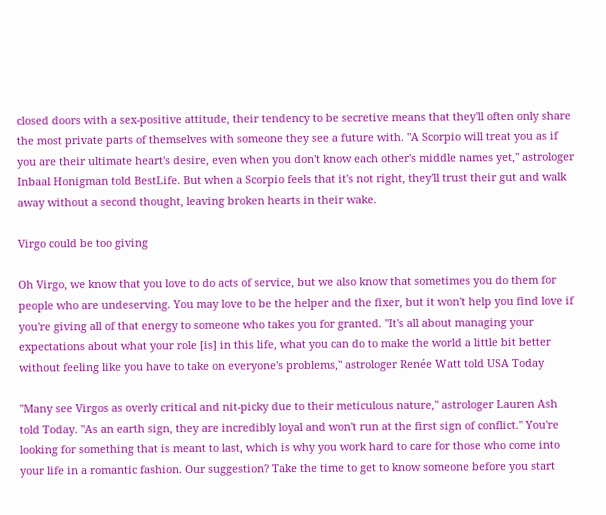closed doors with a sex-positive attitude, their tendency to be secretive means that they'll often only share the most private parts of themselves with someone they see a future with. "A Scorpio will treat you as if you are their ultimate heart's desire, even when you don't know each other's middle names yet," astrologer Inbaal Honigman told BestLife. But when a Scorpio feels that it's not right, they'll trust their gut and walk away without a second thought, leaving broken hearts in their wake.

Virgo could be too giving

Oh Virgo, we know that you love to do acts of service, but we also know that sometimes you do them for people who are undeserving. You may love to be the helper and the fixer, but it won't help you find love if you're giving all of that energy to someone who takes you for granted. "It's all about managing your expectations about what your role [is] in this life, what you can do to make the world a little bit better without feeling like you have to take on everyone's problems," astrologer Renée Watt told USA Today

"Many see Virgos as overly critical and nit-picky due to their meticulous nature," astrologer Lauren Ash told Today. "As an earth sign, they are incredibly loyal and won't run at the first sign of conflict." You're looking for something that is meant to last, which is why you work hard to care for those who come into your life in a romantic fashion. Our suggestion? Take the time to get to know someone before you start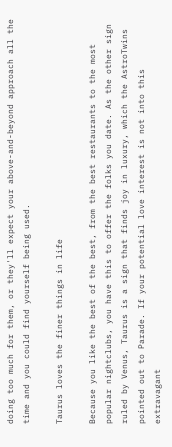doing too much for them, or they'll expect your above-and-beyond approach all the time and you could find yourself being used.

Taurus loves the finer things in life

Because you like the best of the best, from the best restaurants to the most popular nightclubs, you have this to offer the folks you date. As the other sign ruled by Venus, Taurus is a sign that finds joy in luxury, which the AstroTwins pointed out to Parade. If your potential love interest is not into this extravagant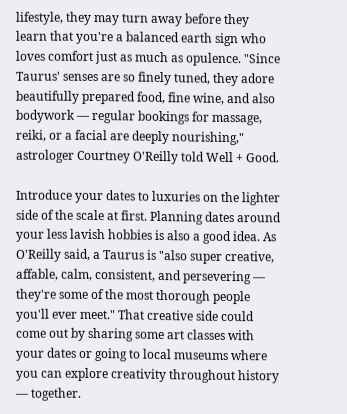lifestyle, they may turn away before they learn that you're a balanced earth sign who loves comfort just as much as opulence. "Since Taurus' senses are so finely tuned, they adore beautifully prepared food, fine wine, and also bodywork — regular bookings for massage, reiki, or a facial are deeply nourishing," astrologer Courtney O'Reilly told Well + Good.

Introduce your dates to luxuries on the lighter side of the scale at first. Planning dates around your less lavish hobbies is also a good idea. As O'Reilly said, a Taurus is "also super creative, affable, calm, consistent, and persevering — they're some of the most thorough people you'll ever meet." That creative side could come out by sharing some art classes with your dates or going to local museums where you can explore creativity throughout history — together.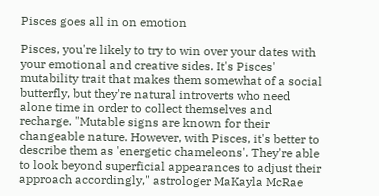Pisces goes all in on emotion

Pisces, you're likely to try to win over your dates with your emotional and creative sides. It's Pisces' mutability trait that makes them somewhat of a social butterfly, but they're natural introverts who need alone time in order to collect themselves and recharge. "Mutable signs are known for their changeable nature. However, with Pisces, it's better to describe them as 'energetic chameleons'. They're able to look beyond superficial appearances to adjust their approach accordingly," astrologer MaKayla McRae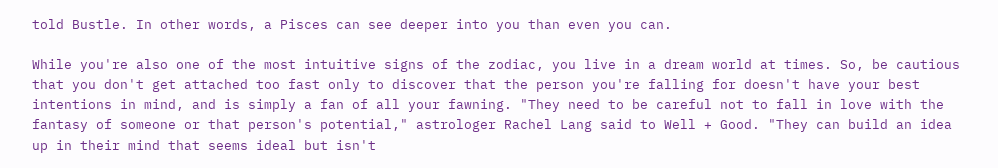told Bustle. In other words, a Pisces can see deeper into you than even you can.

While you're also one of the most intuitive signs of the zodiac, you live in a dream world at times. So, be cautious that you don't get attached too fast only to discover that the person you're falling for doesn't have your best intentions in mind, and is simply a fan of all your fawning. "They need to be careful not to fall in love with the fantasy of someone or that person's potential," astrologer Rachel Lang said to Well + Good. "They can build an idea up in their mind that seems ideal but isn't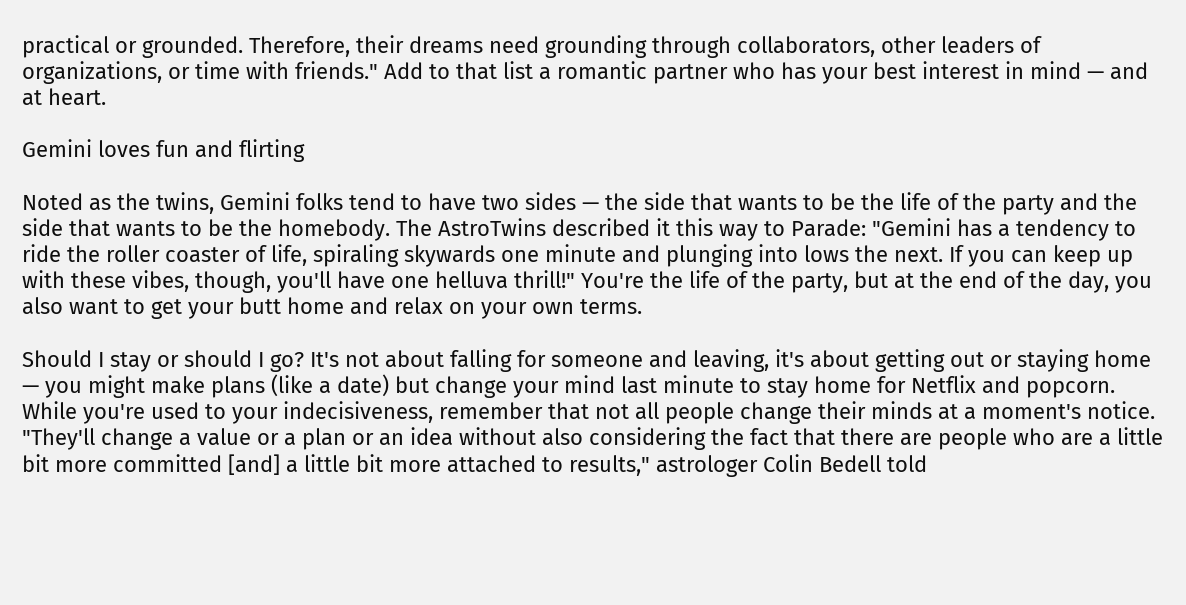practical or grounded. Therefore, their dreams need grounding through collaborators, other leaders of organizations, or time with friends." Add to that list a romantic partner who has your best interest in mind — and at heart.

Gemini loves fun and flirting

Noted as the twins, Gemini folks tend to have two sides — the side that wants to be the life of the party and the side that wants to be the homebody. The AstroTwins described it this way to Parade: "Gemini has a tendency to ride the roller coaster of life, spiraling skywards one minute and plunging into lows the next. If you can keep up with these vibes, though, you'll have one helluva thrill!" You're the life of the party, but at the end of the day, you also want to get your butt home and relax on your own terms.

Should I stay or should I go? It's not about falling for someone and leaving, it's about getting out or staying home — you might make plans (like a date) but change your mind last minute to stay home for Netflix and popcorn. While you're used to your indecisiveness, remember that not all people change their minds at a moment's notice. "They'll change a value or a plan or an idea without also considering the fact that there are people who are a little bit more committed [and] a little bit more attached to results," astrologer Colin Bedell told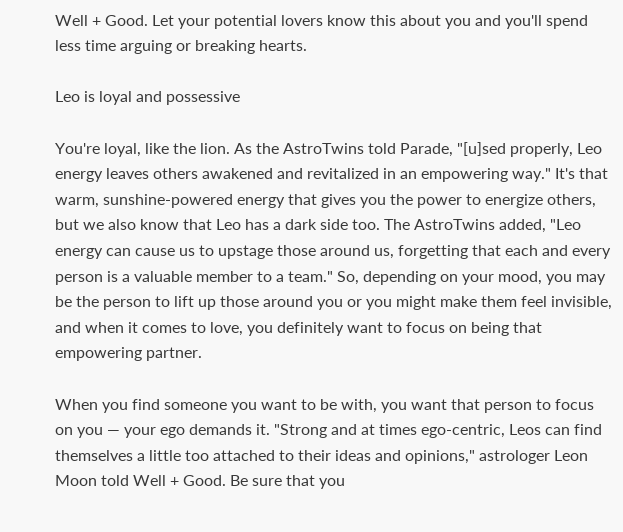Well + Good. Let your potential lovers know this about you and you'll spend less time arguing or breaking hearts.

Leo is loyal and possessive

You're loyal, like the lion. As the AstroTwins told Parade, "[u]sed properly, Leo energy leaves others awakened and revitalized in an empowering way." It's that warm, sunshine-powered energy that gives you the power to energize others, but we also know that Leo has a dark side too. The AstroTwins added, "Leo energy can cause us to upstage those around us, forgetting that each and every person is a valuable member to a team." So, depending on your mood, you may be the person to lift up those around you or you might make them feel invisible, and when it comes to love, you definitely want to focus on being that empowering partner.

When you find someone you want to be with, you want that person to focus on you — your ego demands it. "Strong and at times ego-centric, Leos can find themselves a little too attached to their ideas and opinions," astrologer Leon Moon told Well + Good. Be sure that you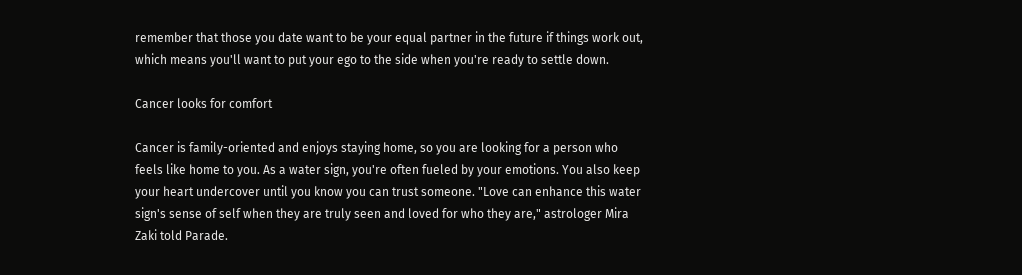remember that those you date want to be your equal partner in the future if things work out, which means you'll want to put your ego to the side when you're ready to settle down.

Cancer looks for comfort

Cancer is family-oriented and enjoys staying home, so you are looking for a person who feels like home to you. As a water sign, you're often fueled by your emotions. You also keep your heart undercover until you know you can trust someone. "Love can enhance this water sign's sense of self when they are truly seen and loved for who they are," astrologer Mira Zaki told Parade.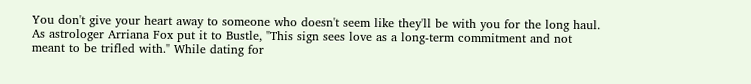You don't give your heart away to someone who doesn't seem like they'll be with you for the long haul. As astrologer Arriana Fox put it to Bustle, "This sign sees love as a long-term commitment and not meant to be trifled with." While dating for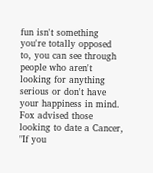fun isn't something you're totally opposed to, you can see through people who aren't looking for anything serious or don't have your happiness in mind. Fox advised those looking to date a Cancer, "If you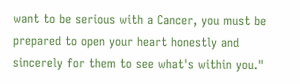want to be serious with a Cancer, you must be prepared to open your heart honestly and sincerely for them to see what's within you."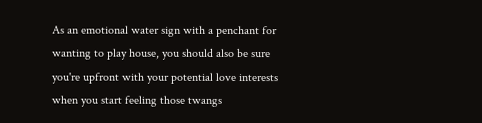As an emotional water sign with a penchant for wanting to play house, you should also be sure you're upfront with your potential love interests when you start feeling those twangs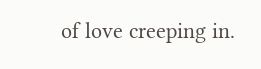of love creeping in.